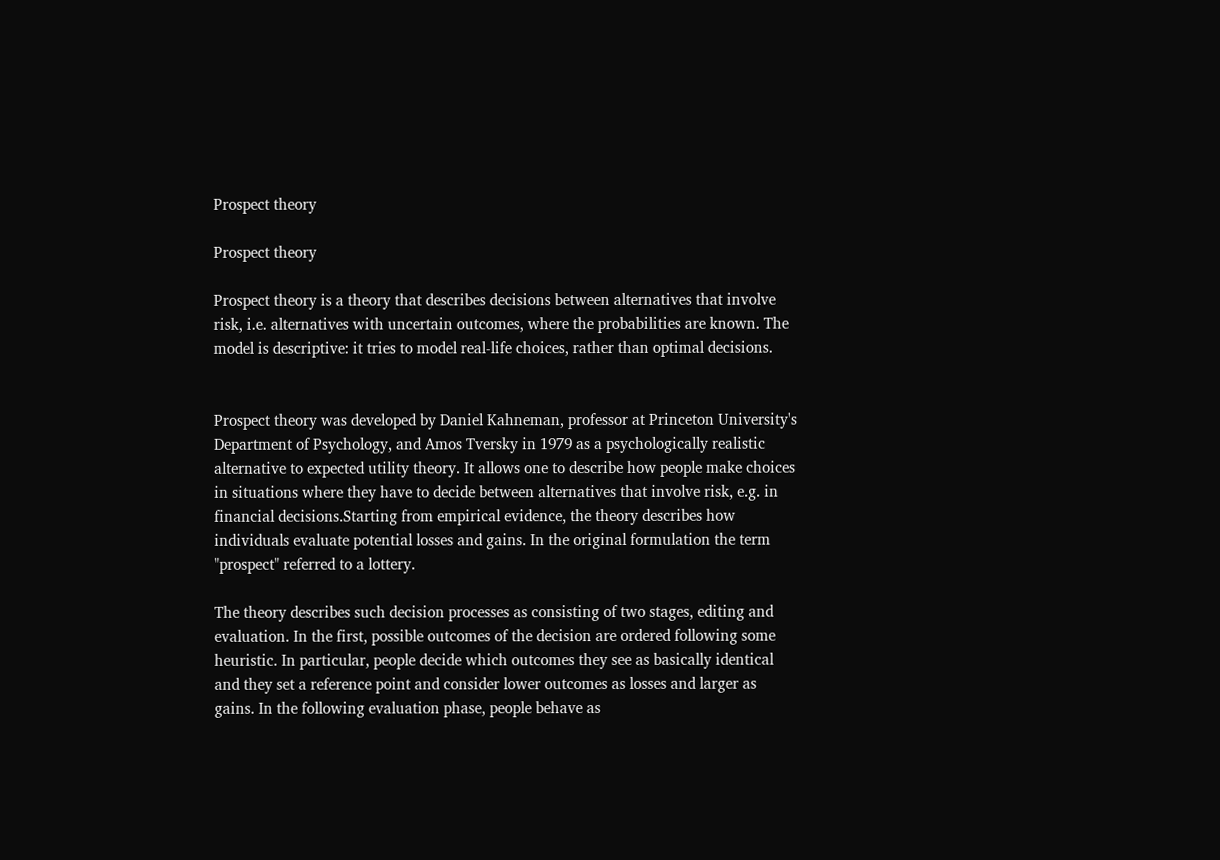Prospect theory

Prospect theory

Prospect theory is a theory that describes decisions between alternatives that involve risk, i.e. alternatives with uncertain outcomes, where the probabilities are known. The model is descriptive: it tries to model real-life choices, rather than optimal decisions.


Prospect theory was developed by Daniel Kahneman, professor at Princeton University's Department of Psychology, and Amos Tversky in 1979 as a psychologically realistic alternative to expected utility theory. It allows one to describe how people make choices in situations where they have to decide between alternatives that involve risk, e.g. in financial decisions.Starting from empirical evidence, the theory describes how individuals evaluate potential losses and gains. In the original formulation the term "prospect" referred to a lottery.

The theory describes such decision processes as consisting of two stages, editing and evaluation. In the first, possible outcomes of the decision are ordered following some heuristic. In particular, people decide which outcomes they see as basically identical and they set a reference point and consider lower outcomes as losses and larger as gains. In the following evaluation phase, people behave as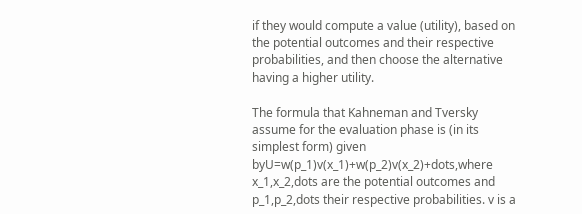if they would compute a value (utility), based on the potential outcomes and their respective probabilities, and then choose the alternative having a higher utility.

The formula that Kahneman and Tversky assume for the evaluation phase is (in its simplest form) given byU=w(p_1)v(x_1)+w(p_2)v(x_2)+dots,where x_1,x_2,dots are the potential outcomes and p_1,p_2,dots their respective probabilities. v is a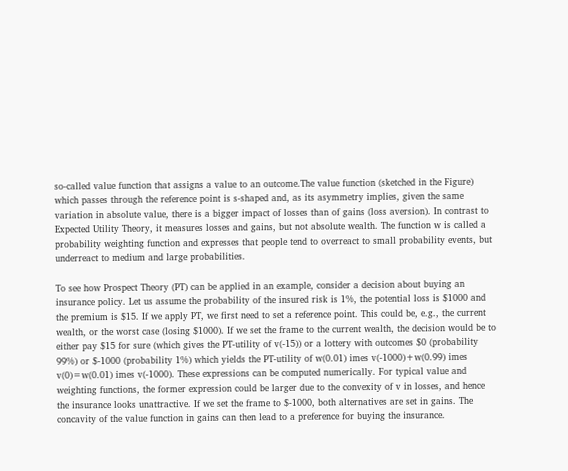so-called value function that assigns a value to an outcome.The value function (sketched in the Figure) which passes through the reference point is s-shaped and, as its asymmetry implies, given the same variation in absolute value, there is a bigger impact of losses than of gains (loss aversion). In contrast to Expected Utility Theory, it measures losses and gains, but not absolute wealth. The function w is called a probability weighting function and expresses that people tend to overreact to small probability events, but underreact to medium and large probabilities.

To see how Prospect Theory (PT) can be applied in an example, consider a decision about buying an insurance policy. Let us assume the probability of the insured risk is 1%, the potential loss is $1000 and the premium is $15. If we apply PT, we first need to set a reference point. This could be, e.g., the current wealth, or the worst case (losing $1000). If we set the frame to the current wealth, the decision would be to either pay $15 for sure (which gives the PT-utility of v(-15)) or a lottery with outcomes $0 (probability 99%) or $-1000 (probability 1%) which yields the PT-utility of w(0.01) imes v(-1000)+w(0.99) imes v(0)=w(0.01) imes v(-1000). These expressions can be computed numerically. For typical value and weighting functions, the former expression could be larger due to the convexity of v in losses, and hence the insurance looks unattractive. If we set the frame to $-1000, both alternatives are set in gains. The concavity of the value function in gains can then lead to a preference for buying the insurance.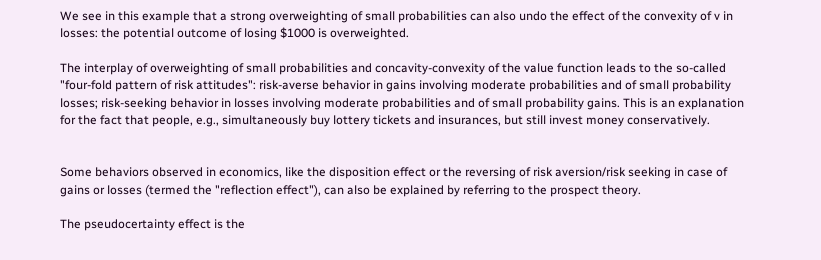We see in this example that a strong overweighting of small probabilities can also undo the effect of the convexity of v in losses: the potential outcome of losing $1000 is overweighted.

The interplay of overweighting of small probabilities and concavity-convexity of the value function leads to the so-called "four-fold pattern of risk attitudes": risk-averse behavior in gains involving moderate probabilities and of small probability losses; risk-seeking behavior in losses involving moderate probabilities and of small probability gains. This is an explanation for the fact that people, e.g., simultaneously buy lottery tickets and insurances, but still invest money conservatively.


Some behaviors observed in economics, like the disposition effect or the reversing of risk aversion/risk seeking in case of gains or losses (termed the "reflection effect"), can also be explained by referring to the prospect theory.

The pseudocertainty effect is the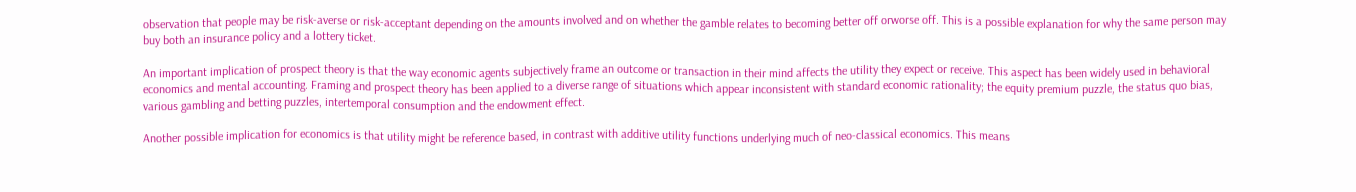observation that people may be risk-averse or risk-acceptant depending on the amounts involved and on whether the gamble relates to becoming better off orworse off. This is a possible explanation for why the same person may buy both an insurance policy and a lottery ticket.

An important implication of prospect theory is that the way economic agents subjectively frame an outcome or transaction in their mind affects the utility they expect or receive. This aspect has been widely used in behavioral economics and mental accounting. Framing and prospect theory has been applied to a diverse range of situations which appear inconsistent with standard economic rationality; the equity premium puzzle, the status quo bias, various gambling and betting puzzles, intertemporal consumption and the endowment effect.

Another possible implication for economics is that utility might be reference based, in contrast with additive utility functions underlying much of neo-classical economics. This means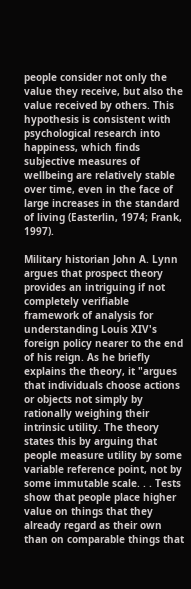people consider not only the value they receive, but also the value received by others. This hypothesis is consistent with psychological research into happiness, which finds subjective measures of wellbeing are relatively stable over time, even in the face of large increases in the standard of living (Easterlin, 1974; Frank, 1997).

Military historian John A. Lynn argues that prospect theory provides an intriguing if not completely verifiable framework of analysis for understanding Louis XIV's foreign policy nearer to the end of his reign. As he briefly explains the theory, it "argues that individuals choose actions or objects not simply by rationally weighing their intrinsic utility. The theory states this by arguing that people measure utility by some variable reference point, not by some immutable scale. . . Tests show that people place higher value on things that they already regard as their own than on comparable things that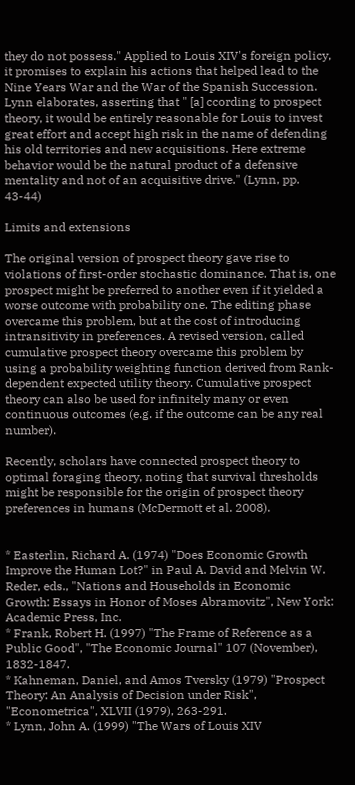they do not possess." Applied to Louis XIV's foreign policy, it promises to explain his actions that helped lead to the Nine Years War and the War of the Spanish Succession. Lynn elaborates, asserting that " [a] ccording to prospect theory, it would be entirely reasonable for Louis to invest great effort and accept high risk in the name of defending his old territories and new acquisitions. Here extreme behavior would be the natural product of a defensive mentality and not of an acquisitive drive." (Lynn, pp. 43-44)

Limits and extensions

The original version of prospect theory gave rise to violations of first-order stochastic dominance. That is, one prospect might be preferred to another even if it yielded a worse outcome with probability one. The editing phase overcame this problem, but at the cost of introducing intransitivity in preferences. A revised version, called cumulative prospect theory overcame this problem by using a probability weighting function derived from Rank-dependent expected utility theory. Cumulative prospect theory can also be used for infinitely many or even continuous outcomes (e.g. if the outcome can be any real number).

Recently, scholars have connected prospect theory to optimal foraging theory, noting that survival thresholds might be responsible for the origin of prospect theory preferences in humans (McDermott et al. 2008).


* Easterlin, Richard A. (1974) "Does Economic Growth Improve the Human Lot?" in Paul A. David and Melvin W. Reder, eds., "Nations and Households in Economic Growth: Essays in Honor of Moses Abramovitz", New York: Academic Press, Inc.
* Frank, Robert H. (1997) "The Frame of Reference as a Public Good", "The Economic Journal" 107 (November), 1832-1847.
* Kahneman, Daniel, and Amos Tversky (1979) "Prospect Theory: An Analysis of Decision under Risk", "Econometrica", XLVII (1979), 263-291.
* Lynn, John A. (1999) "The Wars of Louis XIV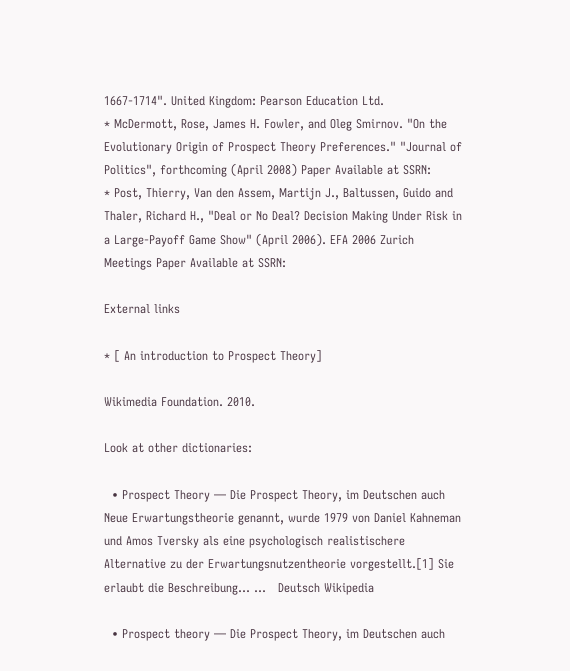1667-1714". United Kingdom: Pearson Education Ltd.
* McDermott, Rose, James H. Fowler, and Oleg Smirnov. "On the Evolutionary Origin of Prospect Theory Preferences." "Journal of Politics", forthcoming (April 2008) Paper Available at SSRN:
* Post, Thierry, Van den Assem, Martijn J., Baltussen, Guido and Thaler, Richard H., "Deal or No Deal? Decision Making Under Risk in a Large-Payoff Game Show" (April 2006). EFA 2006 Zurich Meetings Paper Available at SSRN:

External links

* [ An introduction to Prospect Theory]

Wikimedia Foundation. 2010.

Look at other dictionaries:

  • Prospect Theory — Die Prospect Theory, im Deutschen auch Neue Erwartungstheorie genannt, wurde 1979 von Daniel Kahneman und Amos Tversky als eine psychologisch realistischere Alternative zu der Erwartungsnutzentheorie vorgestellt.[1] Sie erlaubt die Beschreibung… …   Deutsch Wikipedia

  • Prospect theory — Die Prospect Theory, im Deutschen auch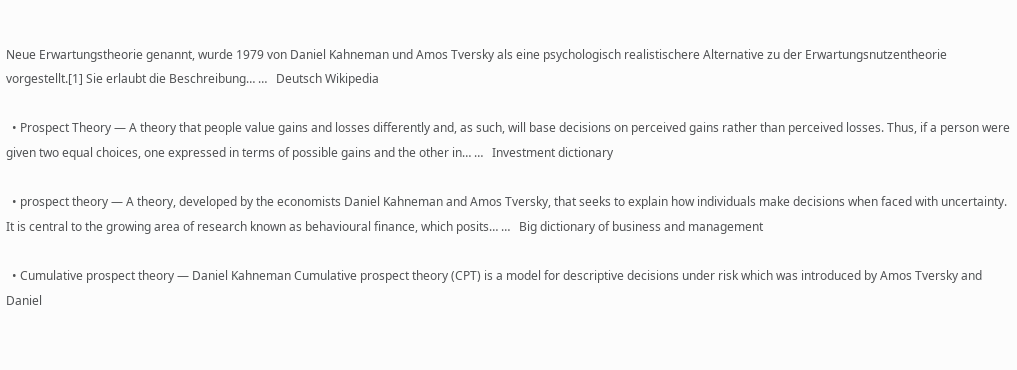Neue Erwartungstheorie genannt, wurde 1979 von Daniel Kahneman und Amos Tversky als eine psychologisch realistischere Alternative zu der Erwartungsnutzentheorie vorgestellt.[1] Sie erlaubt die Beschreibung… …   Deutsch Wikipedia

  • Prospect Theory — A theory that people value gains and losses differently and, as such, will base decisions on perceived gains rather than perceived losses. Thus, if a person were given two equal choices, one expressed in terms of possible gains and the other in… …   Investment dictionary

  • prospect theory — A theory, developed by the economists Daniel Kahneman and Amos Tversky, that seeks to explain how individuals make decisions when faced with uncertainty. It is central to the growing area of research known as behavioural finance, which posits… …   Big dictionary of business and management

  • Cumulative prospect theory — Daniel Kahneman Cumulative prospect theory (CPT) is a model for descriptive decisions under risk which was introduced by Amos Tversky and Daniel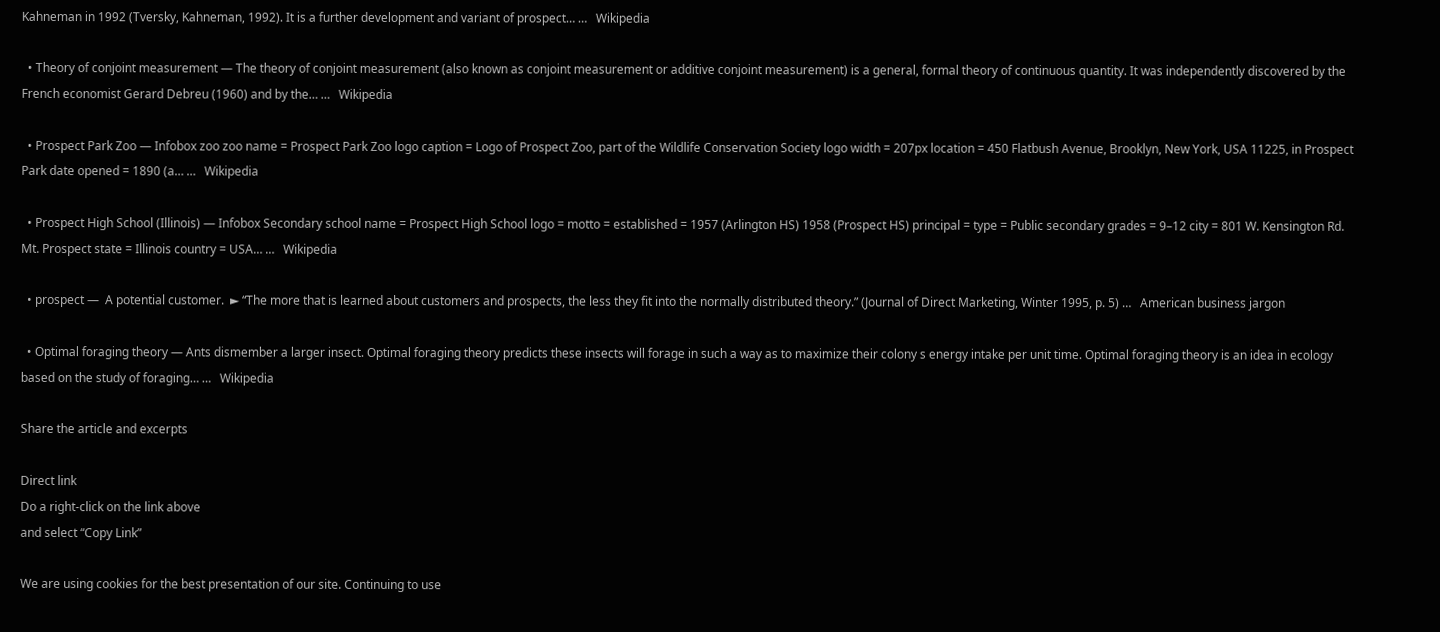Kahneman in 1992 (Tversky, Kahneman, 1992). It is a further development and variant of prospect… …   Wikipedia

  • Theory of conjoint measurement — The theory of conjoint measurement (also known as conjoint measurement or additive conjoint measurement) is a general, formal theory of continuous quantity. It was independently discovered by the French economist Gerard Debreu (1960) and by the… …   Wikipedia

  • Prospect Park Zoo — Infobox zoo zoo name = Prospect Park Zoo logo caption = Logo of Prospect Zoo, part of the Wildlife Conservation Society logo width = 207px location = 450 Flatbush Avenue, Brooklyn, New York, USA 11225, in Prospect Park date opened = 1890 (a… …   Wikipedia

  • Prospect High School (Illinois) — Infobox Secondary school name = Prospect High School logo = motto = established = 1957 (Arlington HS) 1958 (Prospect HS) principal = type = Public secondary grades = 9–12 city = 801 W. Kensington Rd. Mt. Prospect state = Illinois country = USA… …   Wikipedia

  • prospect —  A potential customer.  ► “The more that is learned about customers and prospects, the less they fit into the normally distributed theory.” (Journal of Direct Marketing, Winter 1995, p. 5) …   American business jargon

  • Optimal foraging theory — Ants dismember a larger insect. Optimal foraging theory predicts these insects will forage in such a way as to maximize their colony s energy intake per unit time. Optimal foraging theory is an idea in ecology based on the study of foraging… …   Wikipedia

Share the article and excerpts

Direct link
Do a right-click on the link above
and select “Copy Link”

We are using cookies for the best presentation of our site. Continuing to use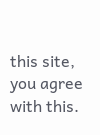this site, you agree with this.